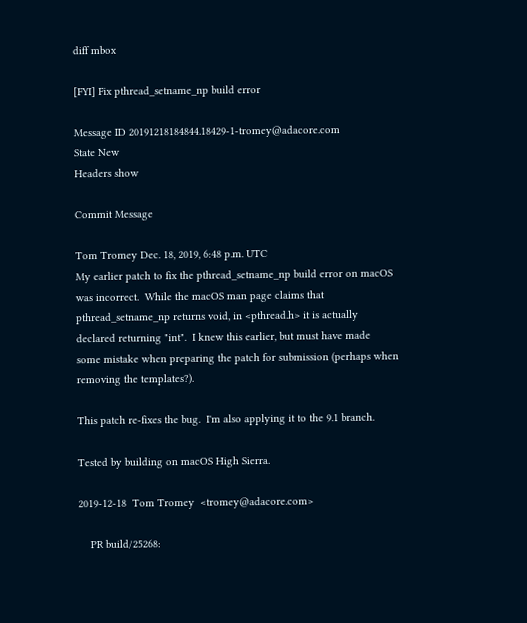diff mbox

[FYI] Fix pthread_setname_np build error

Message ID 20191218184844.18429-1-tromey@adacore.com
State New
Headers show

Commit Message

Tom Tromey Dec. 18, 2019, 6:48 p.m. UTC
My earlier patch to fix the pthread_setname_np build error on macOS
was incorrect.  While the macOS man page claims that
pthread_setname_np returns void, in <pthread.h> it is actually
declared returning "int".  I knew this earlier, but must have made
some mistake when preparing the patch for submission (perhaps when
removing the templates?).

This patch re-fixes the bug.  I'm also applying it to the 9.1 branch.

Tested by building on macOS High Sierra.

2019-12-18  Tom Tromey  <tromey@adacore.com>

    PR build/25268: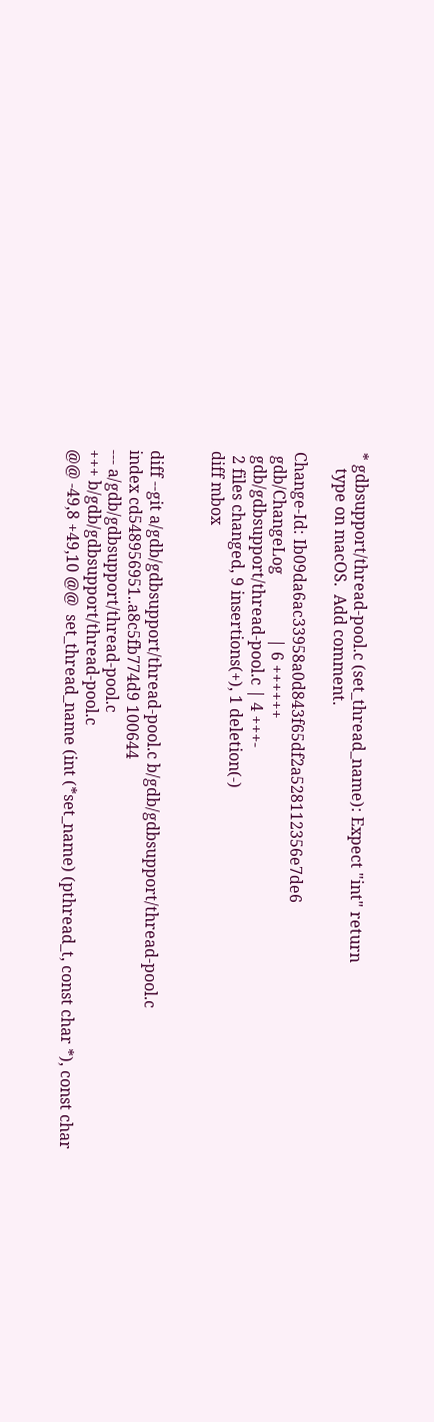* gdbsupport/thread-pool.c (set_thread_name): Expect "int" return
    type on macOS.  Add comment.

Change-Id: Ib09da6ac33958a0d843f65df2a528112356e7de6
 gdb/ChangeLog                | 6 ++++++
 gdb/gdbsupport/thread-pool.c | 4 +++-
 2 files changed, 9 insertions(+), 1 deletion(-)
diff mbox


diff --git a/gdb/gdbsupport/thread-pool.c b/gdb/gdbsupport/thread-pool.c
index cd548956951..a8c5fb774d9 100644
--- a/gdb/gdbsupport/thread-pool.c
+++ b/gdb/gdbsupport/thread-pool.c
@@ -49,8 +49,10 @@  set_thread_name (int (*set_name) (pthread_t, const char *), const char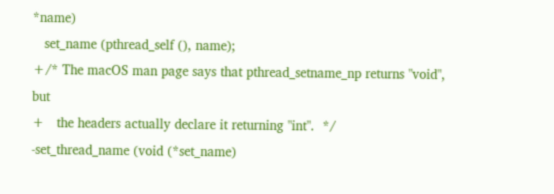*name)
   set_name (pthread_self (), name);
+/* The macOS man page says that pthread_setname_np returns "void", but
+   the headers actually declare it returning "int".  */
-set_thread_name (void (*set_name)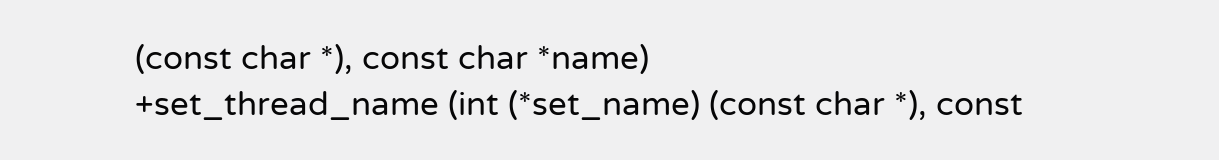(const char *), const char *name)
+set_thread_name (int (*set_name) (const char *), const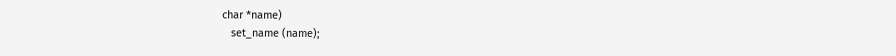char *name)
   set_name (name);